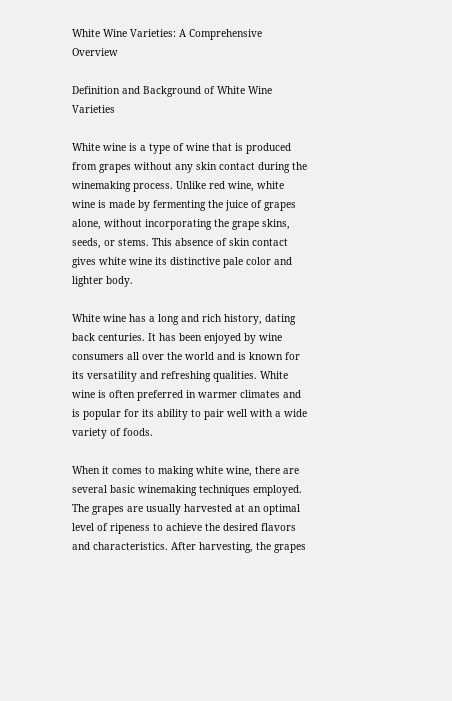White Wine Varieties: A Comprehensive Overview

Definition and Background of White Wine Varieties

White wine is a type of wine that is produced from grapes without any skin contact during the winemaking process. Unlike red wine, white wine is made by fermenting the juice of grapes alone, without incorporating the grape skins, seeds, or stems. This absence of skin contact gives white wine its distinctive pale color and lighter body.

White wine has a long and rich history, dating back centuries. It has been enjoyed by wine consumers all over the world and is known for its versatility and refreshing qualities. White wine is often preferred in warmer climates and is popular for its ability to pair well with a wide variety of foods.

When it comes to making white wine, there are several basic winemaking techniques employed. The grapes are usually harvested at an optimal level of ripeness to achieve the desired flavors and characteristics. After harvesting, the grapes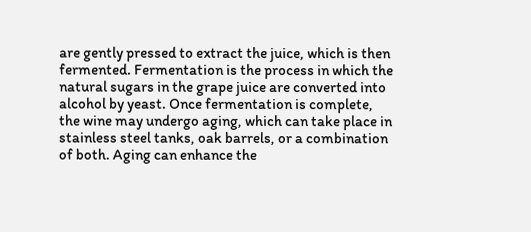are gently pressed to extract the juice, which is then fermented. Fermentation is the process in which the natural sugars in the grape juice are converted into alcohol by yeast. Once fermentation is complete, the wine may undergo aging, which can take place in stainless steel tanks, oak barrels, or a combination of both. Aging can enhance the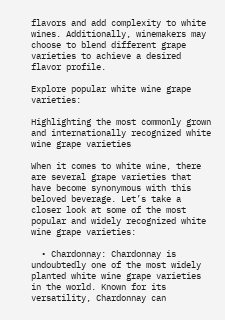flavors and add complexity to white wines. Additionally, winemakers may choose to blend different grape varieties to achieve a desired flavor profile.

Explore popular white wine grape varieties:

Highlighting the most commonly grown and internationally recognized white wine grape varieties

When it comes to white wine, there are several grape varieties that have become synonymous with this beloved beverage. Let’s take a closer look at some of the most popular and widely recognized white wine grape varieties:

  • Chardonnay: Chardonnay is undoubtedly one of the most widely planted white wine grape varieties in the world. Known for its versatility, Chardonnay can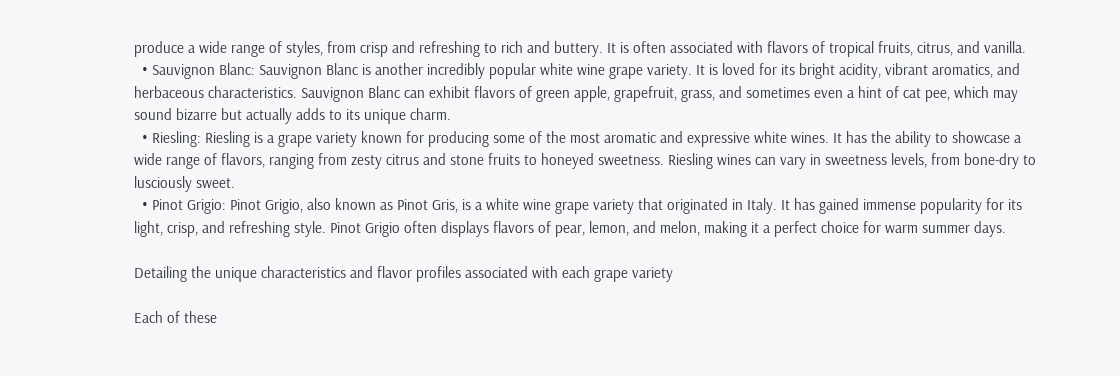produce a wide range of styles, from crisp and refreshing to rich and buttery. It is often associated with flavors of tropical fruits, citrus, and vanilla.
  • Sauvignon Blanc: Sauvignon Blanc is another incredibly popular white wine grape variety. It is loved for its bright acidity, vibrant aromatics, and herbaceous characteristics. Sauvignon Blanc can exhibit flavors of green apple, grapefruit, grass, and sometimes even a hint of cat pee, which may sound bizarre but actually adds to its unique charm.
  • Riesling: Riesling is a grape variety known for producing some of the most aromatic and expressive white wines. It has the ability to showcase a wide range of flavors, ranging from zesty citrus and stone fruits to honeyed sweetness. Riesling wines can vary in sweetness levels, from bone-dry to lusciously sweet.
  • Pinot Grigio: Pinot Grigio, also known as Pinot Gris, is a white wine grape variety that originated in Italy. It has gained immense popularity for its light, crisp, and refreshing style. Pinot Grigio often displays flavors of pear, lemon, and melon, making it a perfect choice for warm summer days.

Detailing the unique characteristics and flavor profiles associated with each grape variety

Each of these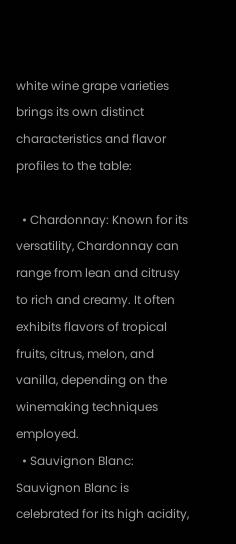white wine grape varieties brings its own distinct characteristics and flavor profiles to the table:

  • Chardonnay: Known for its versatility, Chardonnay can range from lean and citrusy to rich and creamy. It often exhibits flavors of tropical fruits, citrus, melon, and vanilla, depending on the winemaking techniques employed.
  • Sauvignon Blanc: Sauvignon Blanc is celebrated for its high acidity,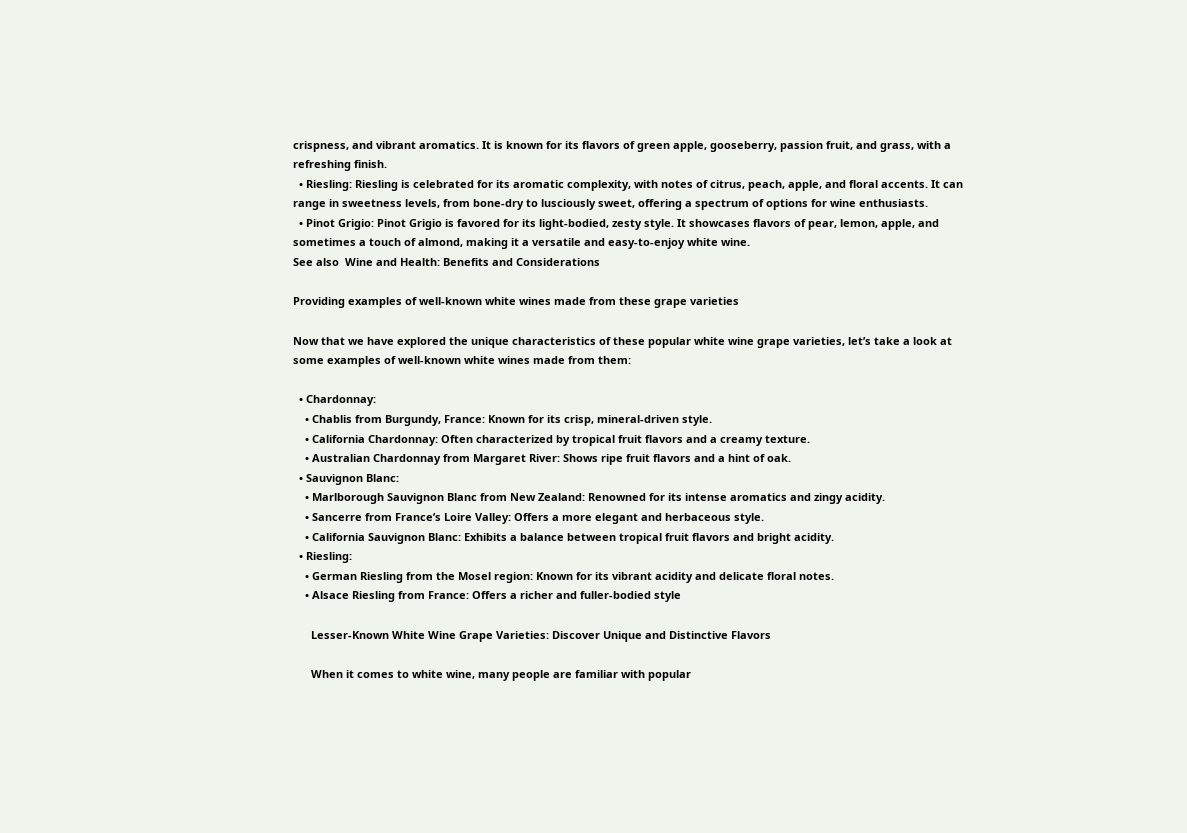crispness, and vibrant aromatics. It is known for its flavors of green apple, gooseberry, passion fruit, and grass, with a refreshing finish.
  • Riesling: Riesling is celebrated for its aromatic complexity, with notes of citrus, peach, apple, and floral accents. It can range in sweetness levels, from bone-dry to lusciously sweet, offering a spectrum of options for wine enthusiasts.
  • Pinot Grigio: Pinot Grigio is favored for its light-bodied, zesty style. It showcases flavors of pear, lemon, apple, and sometimes a touch of almond, making it a versatile and easy-to-enjoy white wine.
See also  Wine and Health: Benefits and Considerations

Providing examples of well-known white wines made from these grape varieties

Now that we have explored the unique characteristics of these popular white wine grape varieties, let’s take a look at some examples of well-known white wines made from them:

  • Chardonnay:
    • Chablis from Burgundy, France: Known for its crisp, mineral-driven style.
    • California Chardonnay: Often characterized by tropical fruit flavors and a creamy texture.
    • Australian Chardonnay from Margaret River: Shows ripe fruit flavors and a hint of oak.
  • Sauvignon Blanc:
    • Marlborough Sauvignon Blanc from New Zealand: Renowned for its intense aromatics and zingy acidity.
    • Sancerre from France’s Loire Valley: Offers a more elegant and herbaceous style.
    • California Sauvignon Blanc: Exhibits a balance between tropical fruit flavors and bright acidity.
  • Riesling:
    • German Riesling from the Mosel region: Known for its vibrant acidity and delicate floral notes.
    • Alsace Riesling from France: Offers a richer and fuller-bodied style

      Lesser-Known White Wine Grape Varieties: Discover Unique and Distinctive Flavors

      When it comes to white wine, many people are familiar with popular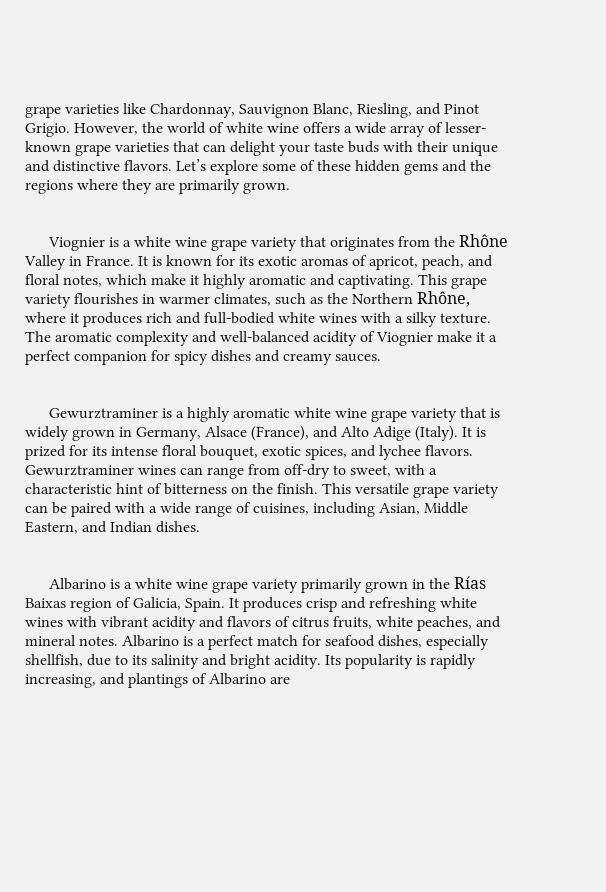grape varieties like Chardonnay, Sauvignon Blanc, Riesling, and Pinot Grigio. However, the world of white wine offers a wide array of lesser-known grape varieties that can delight your taste buds with their unique and distinctive flavors. Let’s explore some of these hidden gems and the regions where they are primarily grown.


      Viognier is a white wine grape variety that originates from the Rhône Valley in France. It is known for its exotic aromas of apricot, peach, and floral notes, which make it highly aromatic and captivating. This grape variety flourishes in warmer climates, such as the Northern Rhône, where it produces rich and full-bodied white wines with a silky texture. The aromatic complexity and well-balanced acidity of Viognier make it a perfect companion for spicy dishes and creamy sauces.


      Gewurztraminer is a highly aromatic white wine grape variety that is widely grown in Germany, Alsace (France), and Alto Adige (Italy). It is prized for its intense floral bouquet, exotic spices, and lychee flavors. Gewurztraminer wines can range from off-dry to sweet, with a characteristic hint of bitterness on the finish. This versatile grape variety can be paired with a wide range of cuisines, including Asian, Middle Eastern, and Indian dishes.


      Albarino is a white wine grape variety primarily grown in the Rías Baixas region of Galicia, Spain. It produces crisp and refreshing white wines with vibrant acidity and flavors of citrus fruits, white peaches, and mineral notes. Albarino is a perfect match for seafood dishes, especially shellfish, due to its salinity and bright acidity. Its popularity is rapidly increasing, and plantings of Albarino are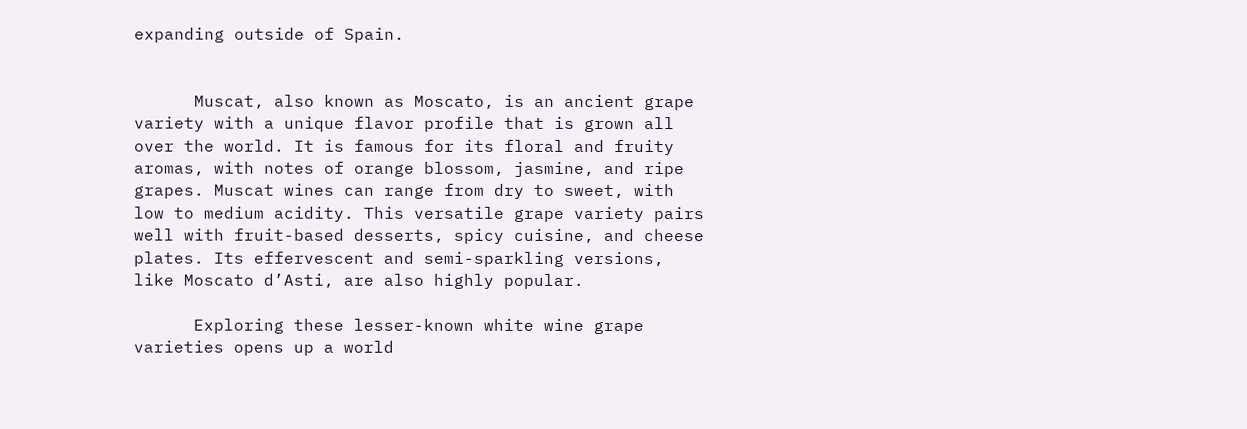expanding outside of Spain.


      Muscat, also known as Moscato, is an ancient grape variety with a unique flavor profile that is grown all over the world. It is famous for its floral and fruity aromas, with notes of orange blossom, jasmine, and ripe grapes. Muscat wines can range from dry to sweet, with low to medium acidity. This versatile grape variety pairs well with fruit-based desserts, spicy cuisine, and cheese plates. Its effervescent and semi-sparkling versions, like Moscato d’Asti, are also highly popular.

      Exploring these lesser-known white wine grape varieties opens up a world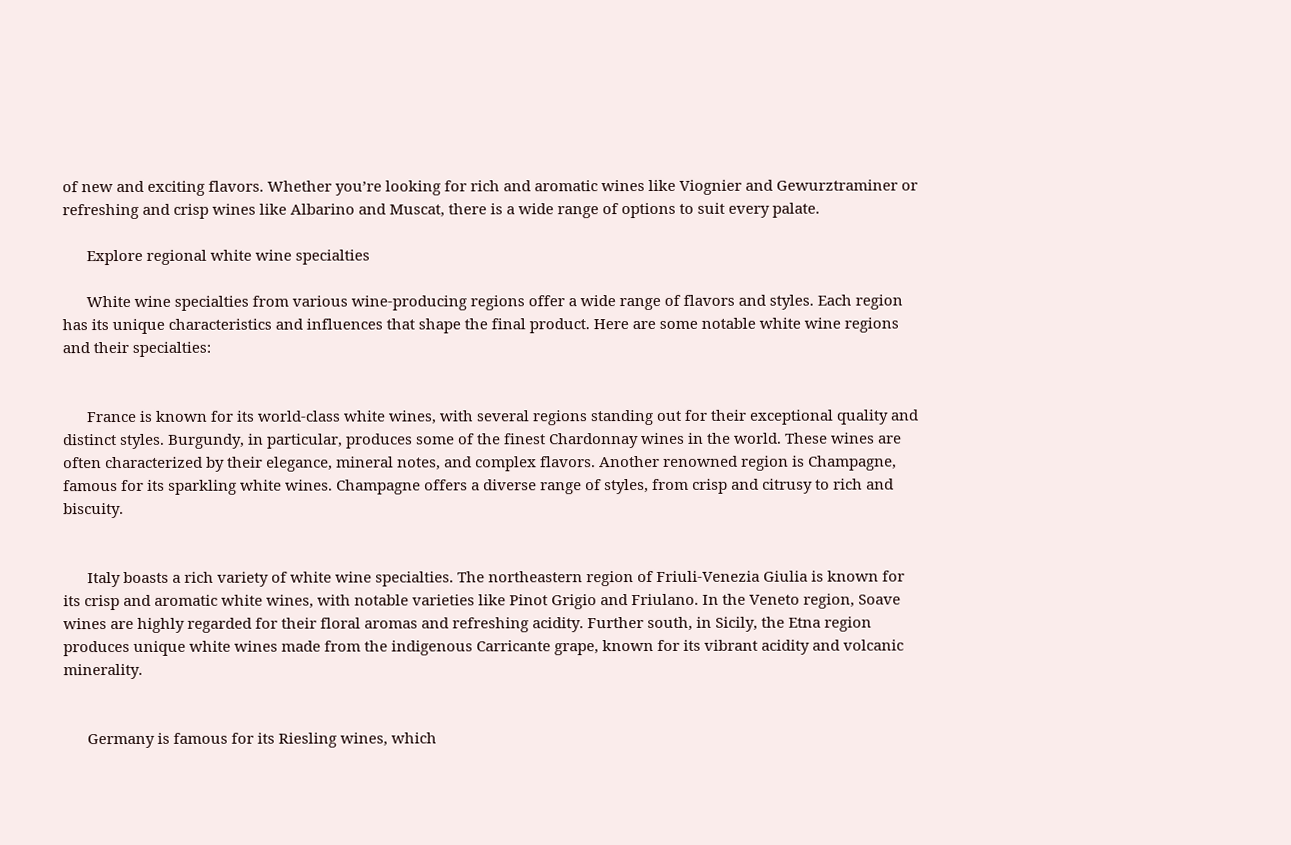of new and exciting flavors. Whether you’re looking for rich and aromatic wines like Viognier and Gewurztraminer or refreshing and crisp wines like Albarino and Muscat, there is a wide range of options to suit every palate.

      Explore regional white wine specialties

      White wine specialties from various wine-producing regions offer a wide range of flavors and styles. Each region has its unique characteristics and influences that shape the final product. Here are some notable white wine regions and their specialties:


      France is known for its world-class white wines, with several regions standing out for their exceptional quality and distinct styles. Burgundy, in particular, produces some of the finest Chardonnay wines in the world. These wines are often characterized by their elegance, mineral notes, and complex flavors. Another renowned region is Champagne, famous for its sparkling white wines. Champagne offers a diverse range of styles, from crisp and citrusy to rich and biscuity.


      Italy boasts a rich variety of white wine specialties. The northeastern region of Friuli-Venezia Giulia is known for its crisp and aromatic white wines, with notable varieties like Pinot Grigio and Friulano. In the Veneto region, Soave wines are highly regarded for their floral aromas and refreshing acidity. Further south, in Sicily, the Etna region produces unique white wines made from the indigenous Carricante grape, known for its vibrant acidity and volcanic minerality.


      Germany is famous for its Riesling wines, which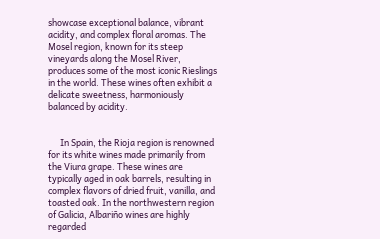showcase exceptional balance, vibrant acidity, and complex floral aromas. The Mosel region, known for its steep vineyards along the Mosel River, produces some of the most iconic Rieslings in the world. These wines often exhibit a delicate sweetness, harmoniously balanced by acidity.


      In Spain, the Rioja region is renowned for its white wines made primarily from the Viura grape. These wines are typically aged in oak barrels, resulting in complex flavors of dried fruit, vanilla, and toasted oak. In the northwestern region of Galicia, Albariño wines are highly regarded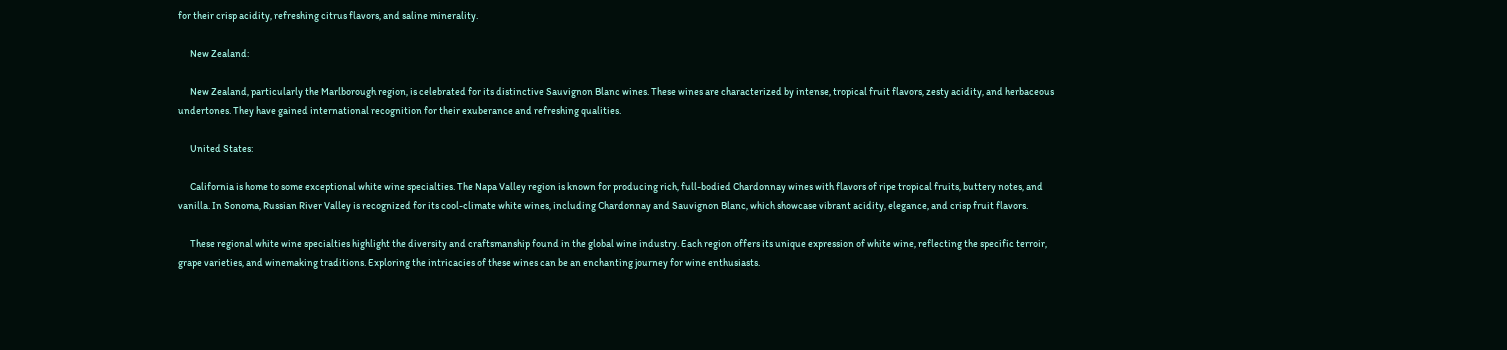for their crisp acidity, refreshing citrus flavors, and saline minerality.

      New Zealand:

      New Zealand, particularly the Marlborough region, is celebrated for its distinctive Sauvignon Blanc wines. These wines are characterized by intense, tropical fruit flavors, zesty acidity, and herbaceous undertones. They have gained international recognition for their exuberance and refreshing qualities.

      United States:

      California is home to some exceptional white wine specialties. The Napa Valley region is known for producing rich, full-bodied Chardonnay wines with flavors of ripe tropical fruits, buttery notes, and vanilla. In Sonoma, Russian River Valley is recognized for its cool-climate white wines, including Chardonnay and Sauvignon Blanc, which showcase vibrant acidity, elegance, and crisp fruit flavors.

      These regional white wine specialties highlight the diversity and craftsmanship found in the global wine industry. Each region offers its unique expression of white wine, reflecting the specific terroir, grape varieties, and winemaking traditions. Exploring the intricacies of these wines can be an enchanting journey for wine enthusiasts.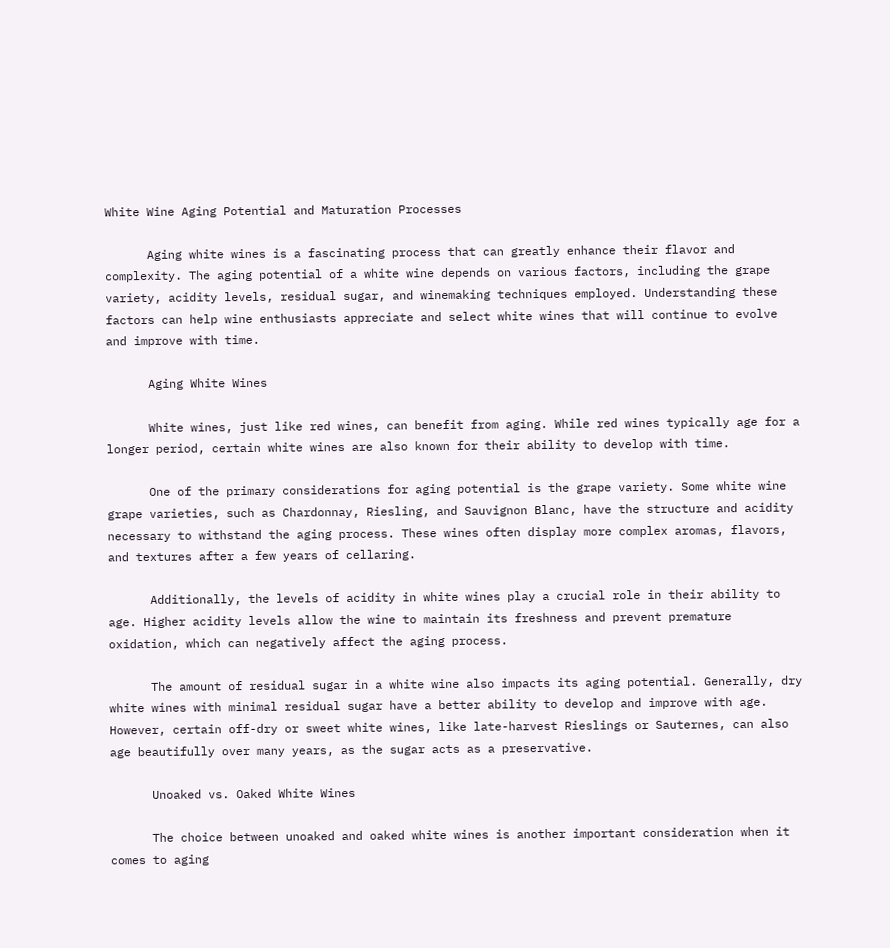White Wine Aging Potential and Maturation Processes

      Aging white wines is a fascinating process that can greatly enhance their flavor and complexity. The aging potential of a white wine depends on various factors, including the grape variety, acidity levels, residual sugar, and winemaking techniques employed. Understanding these factors can help wine enthusiasts appreciate and select white wines that will continue to evolve and improve with time.

      Aging White Wines

      White wines, just like red wines, can benefit from aging. While red wines typically age for a longer period, certain white wines are also known for their ability to develop with time.

      One of the primary considerations for aging potential is the grape variety. Some white wine grape varieties, such as Chardonnay, Riesling, and Sauvignon Blanc, have the structure and acidity necessary to withstand the aging process. These wines often display more complex aromas, flavors, and textures after a few years of cellaring.

      Additionally, the levels of acidity in white wines play a crucial role in their ability to age. Higher acidity levels allow the wine to maintain its freshness and prevent premature oxidation, which can negatively affect the aging process.

      The amount of residual sugar in a white wine also impacts its aging potential. Generally, dry white wines with minimal residual sugar have a better ability to develop and improve with age. However, certain off-dry or sweet white wines, like late-harvest Rieslings or Sauternes, can also age beautifully over many years, as the sugar acts as a preservative.

      Unoaked vs. Oaked White Wines

      The choice between unoaked and oaked white wines is another important consideration when it comes to aging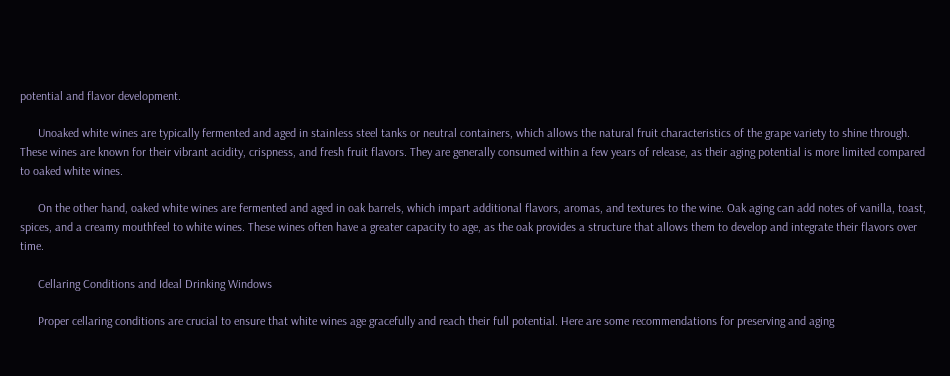potential and flavor development.

      Unoaked white wines are typically fermented and aged in stainless steel tanks or neutral containers, which allows the natural fruit characteristics of the grape variety to shine through. These wines are known for their vibrant acidity, crispness, and fresh fruit flavors. They are generally consumed within a few years of release, as their aging potential is more limited compared to oaked white wines.

      On the other hand, oaked white wines are fermented and aged in oak barrels, which impart additional flavors, aromas, and textures to the wine. Oak aging can add notes of vanilla, toast, spices, and a creamy mouthfeel to white wines. These wines often have a greater capacity to age, as the oak provides a structure that allows them to develop and integrate their flavors over time.

      Cellaring Conditions and Ideal Drinking Windows

      Proper cellaring conditions are crucial to ensure that white wines age gracefully and reach their full potential. Here are some recommendations for preserving and aging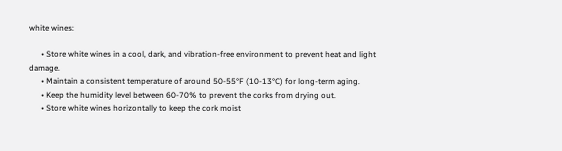white wines:

      • Store white wines in a cool, dark, and vibration-free environment to prevent heat and light damage.
      • Maintain a consistent temperature of around 50-55°F (10-13°C) for long-term aging.
      • Keep the humidity level between 60-70% to prevent the corks from drying out.
      • Store white wines horizontally to keep the cork moist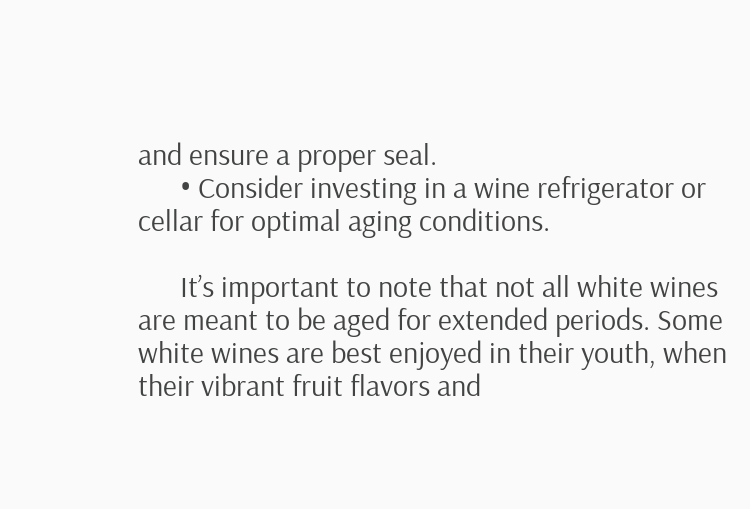and ensure a proper seal.
      • Consider investing in a wine refrigerator or cellar for optimal aging conditions.

      It’s important to note that not all white wines are meant to be aged for extended periods. Some white wines are best enjoyed in their youth, when their vibrant fruit flavors and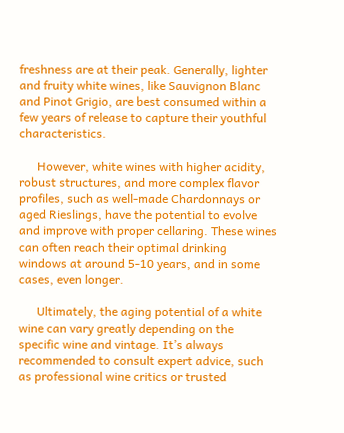freshness are at their peak. Generally, lighter and fruity white wines, like Sauvignon Blanc and Pinot Grigio, are best consumed within a few years of release to capture their youthful characteristics.

      However, white wines with higher acidity, robust structures, and more complex flavor profiles, such as well-made Chardonnays or aged Rieslings, have the potential to evolve and improve with proper cellaring. These wines can often reach their optimal drinking windows at around 5-10 years, and in some cases, even longer.

      Ultimately, the aging potential of a white wine can vary greatly depending on the specific wine and vintage. It’s always recommended to consult expert advice, such as professional wine critics or trusted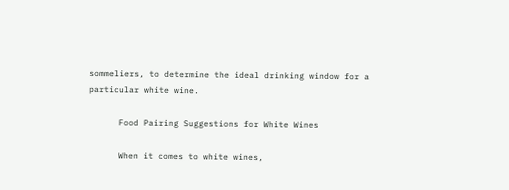sommeliers, to determine the ideal drinking window for a particular white wine.

      Food Pairing Suggestions for White Wines

      When it comes to white wines,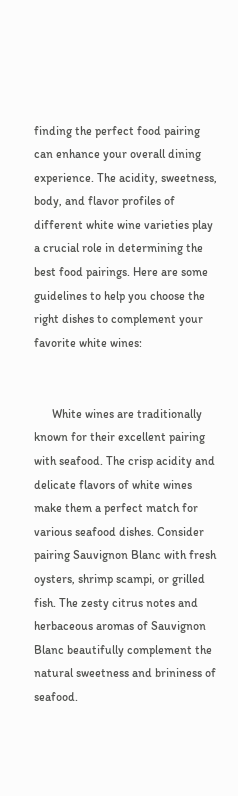finding the perfect food pairing can enhance your overall dining experience. The acidity, sweetness, body, and flavor profiles of different white wine varieties play a crucial role in determining the best food pairings. Here are some guidelines to help you choose the right dishes to complement your favorite white wines:


      White wines are traditionally known for their excellent pairing with seafood. The crisp acidity and delicate flavors of white wines make them a perfect match for various seafood dishes. Consider pairing Sauvignon Blanc with fresh oysters, shrimp scampi, or grilled fish. The zesty citrus notes and herbaceous aromas of Sauvignon Blanc beautifully complement the natural sweetness and brininess of seafood.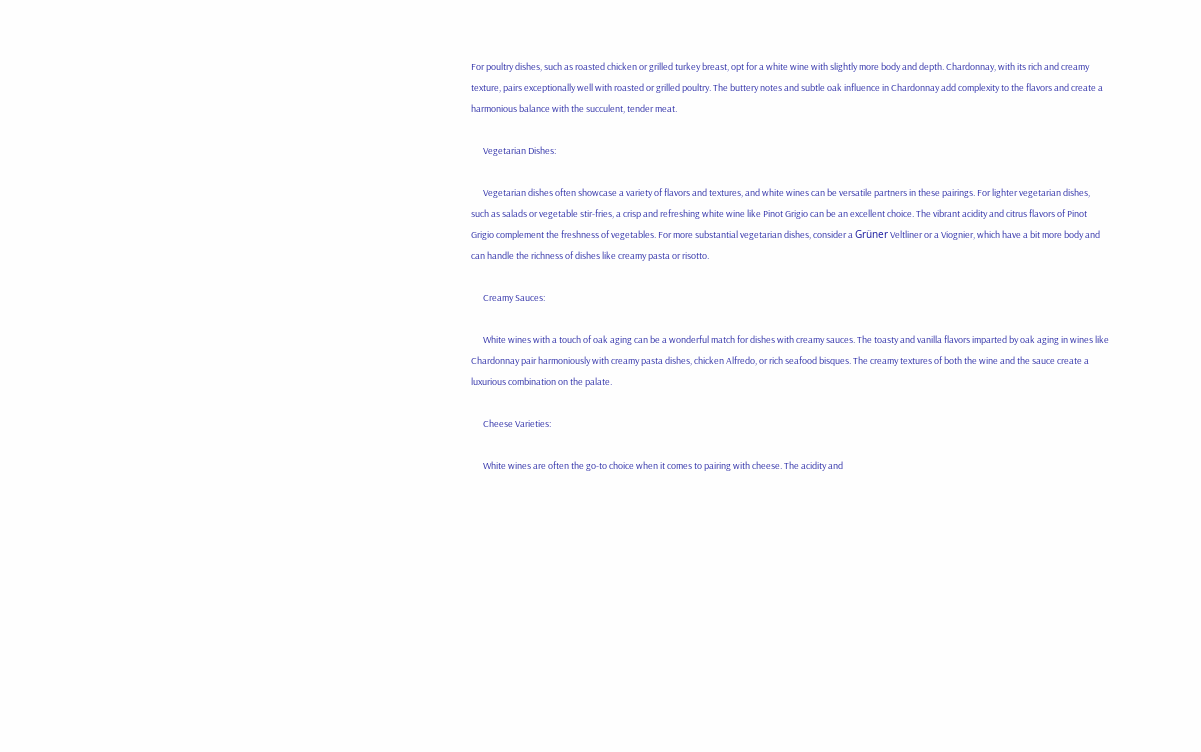For poultry dishes, such as roasted chicken or grilled turkey breast, opt for a white wine with slightly more body and depth. Chardonnay, with its rich and creamy texture, pairs exceptionally well with roasted or grilled poultry. The buttery notes and subtle oak influence in Chardonnay add complexity to the flavors and create a harmonious balance with the succulent, tender meat.

      Vegetarian Dishes:

      Vegetarian dishes often showcase a variety of flavors and textures, and white wines can be versatile partners in these pairings. For lighter vegetarian dishes, such as salads or vegetable stir-fries, a crisp and refreshing white wine like Pinot Grigio can be an excellent choice. The vibrant acidity and citrus flavors of Pinot Grigio complement the freshness of vegetables. For more substantial vegetarian dishes, consider a Grüner Veltliner or a Viognier, which have a bit more body and can handle the richness of dishes like creamy pasta or risotto.

      Creamy Sauces:

      White wines with a touch of oak aging can be a wonderful match for dishes with creamy sauces. The toasty and vanilla flavors imparted by oak aging in wines like Chardonnay pair harmoniously with creamy pasta dishes, chicken Alfredo, or rich seafood bisques. The creamy textures of both the wine and the sauce create a luxurious combination on the palate.

      Cheese Varieties:

      White wines are often the go-to choice when it comes to pairing with cheese. The acidity and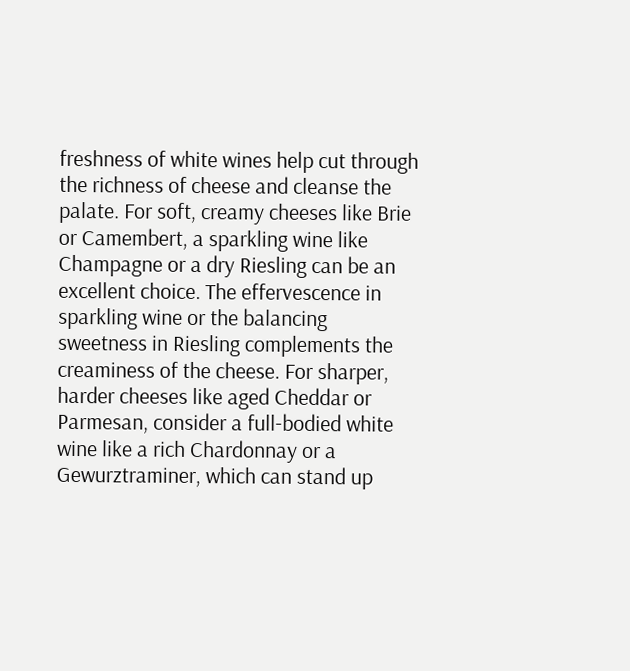freshness of white wines help cut through the richness of cheese and cleanse the palate. For soft, creamy cheeses like Brie or Camembert, a sparkling wine like Champagne or a dry Riesling can be an excellent choice. The effervescence in sparkling wine or the balancing sweetness in Riesling complements the creaminess of the cheese. For sharper, harder cheeses like aged Cheddar or Parmesan, consider a full-bodied white wine like a rich Chardonnay or a Gewurztraminer, which can stand up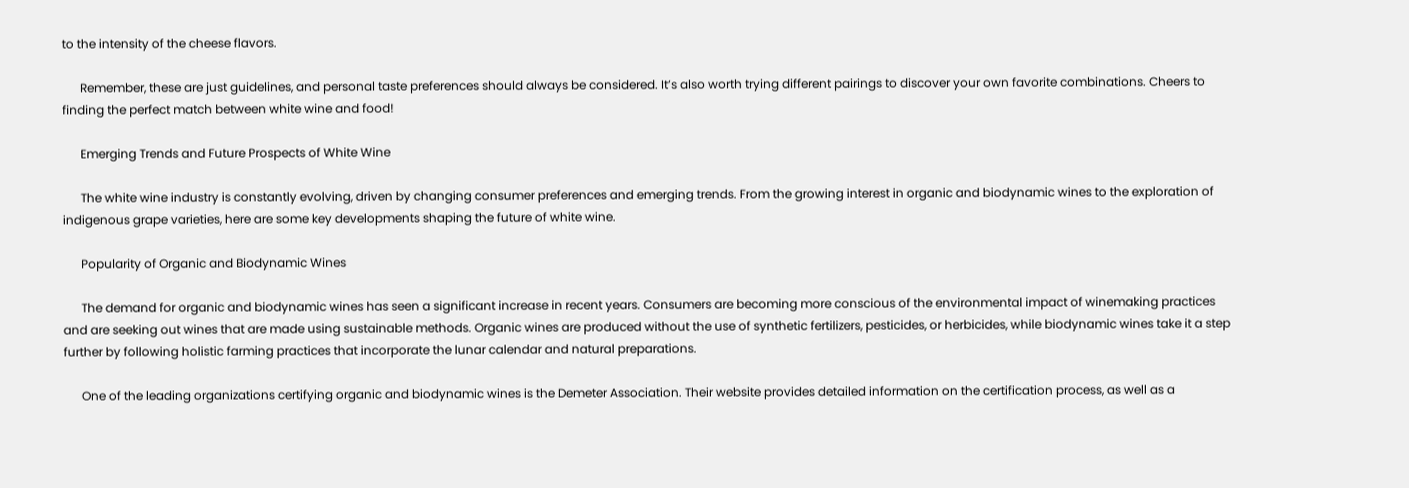to the intensity of the cheese flavors.

      Remember, these are just guidelines, and personal taste preferences should always be considered. It’s also worth trying different pairings to discover your own favorite combinations. Cheers to finding the perfect match between white wine and food!

      Emerging Trends and Future Prospects of White Wine

      The white wine industry is constantly evolving, driven by changing consumer preferences and emerging trends. From the growing interest in organic and biodynamic wines to the exploration of indigenous grape varieties, here are some key developments shaping the future of white wine.

      Popularity of Organic and Biodynamic Wines

      The demand for organic and biodynamic wines has seen a significant increase in recent years. Consumers are becoming more conscious of the environmental impact of winemaking practices and are seeking out wines that are made using sustainable methods. Organic wines are produced without the use of synthetic fertilizers, pesticides, or herbicides, while biodynamic wines take it a step further by following holistic farming practices that incorporate the lunar calendar and natural preparations.

      One of the leading organizations certifying organic and biodynamic wines is the Demeter Association. Their website provides detailed information on the certification process, as well as a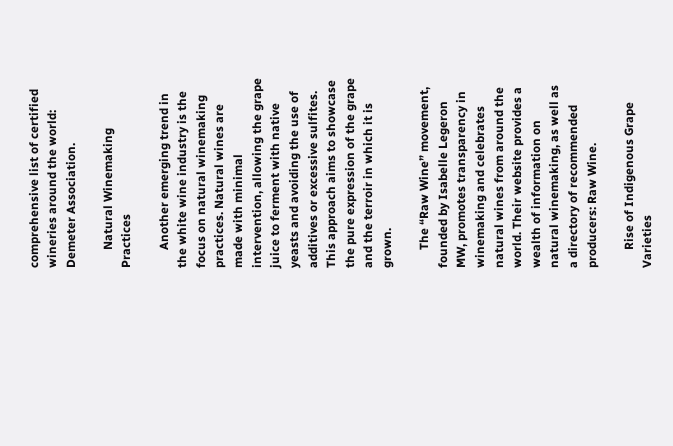comprehensive list of certified wineries around the world: Demeter Association.

      Natural Winemaking Practices

      Another emerging trend in the white wine industry is the focus on natural winemaking practices. Natural wines are made with minimal intervention, allowing the grape juice to ferment with native yeasts and avoiding the use of additives or excessive sulfites. This approach aims to showcase the pure expression of the grape and the terroir in which it is grown.

      The “Raw Wine” movement, founded by Isabelle Legeron MW, promotes transparency in winemaking and celebrates natural wines from around the world. Their website provides a wealth of information on natural winemaking, as well as a directory of recommended producers: Raw Wine.

      Rise of Indigenous Grape Varieties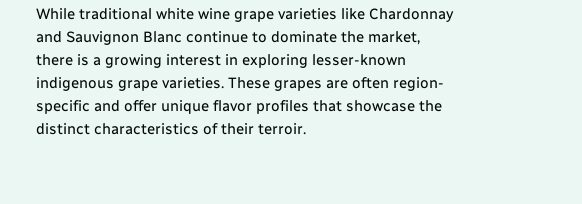While traditional white wine grape varieties like Chardonnay and Sauvignon Blanc continue to dominate the market, there is a growing interest in exploring lesser-known indigenous grape varieties. These grapes are often region-specific and offer unique flavor profiles that showcase the distinct characteristics of their terroir.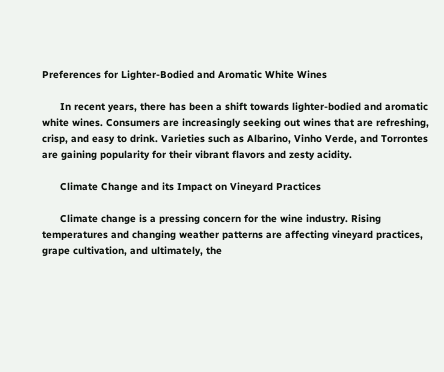Preferences for Lighter-Bodied and Aromatic White Wines

      In recent years, there has been a shift towards lighter-bodied and aromatic white wines. Consumers are increasingly seeking out wines that are refreshing, crisp, and easy to drink. Varieties such as Albarino, Vinho Verde, and Torrontes are gaining popularity for their vibrant flavors and zesty acidity.

      Climate Change and its Impact on Vineyard Practices

      Climate change is a pressing concern for the wine industry. Rising temperatures and changing weather patterns are affecting vineyard practices, grape cultivation, and ultimately, the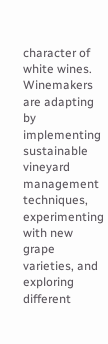character of white wines. Winemakers are adapting by implementing sustainable vineyard management techniques, experimenting with new grape varieties, and exploring different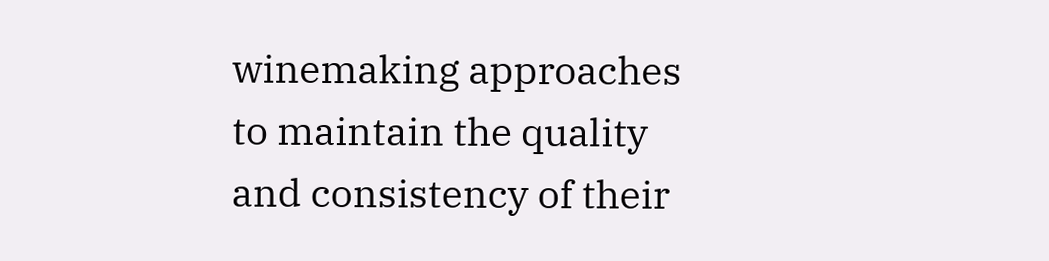winemaking approaches to maintain the quality and consistency of their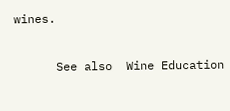wines.

      See also  Wine Education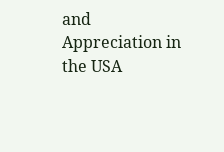and Appreciation in the USA